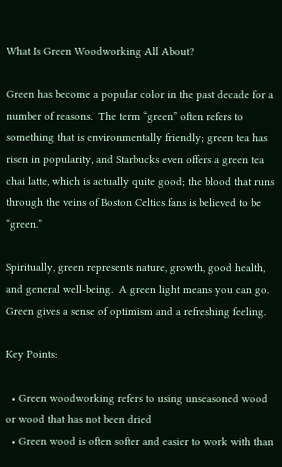What Is Green Woodworking All About?

Green has become a popular color in the past decade for a number of reasons.  The term “green” often refers to something that is environmentally friendly; green tea has risen in popularity, and Starbucks even offers a green tea chai latte, which is actually quite good; the blood that runs through the veins of Boston Celtics fans is believed to be “green.”

Spiritually, green represents nature, growth, good health, and general well-being.  A green light means you can go.  Green gives a sense of optimism and a refreshing feeling.

Key Points:

  • Green woodworking refers to using unseasoned wood or wood that has not been dried
  • Green wood is often softer and easier to work with than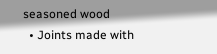seasoned wood
  • Joints made with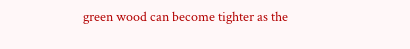green wood can become tighter as the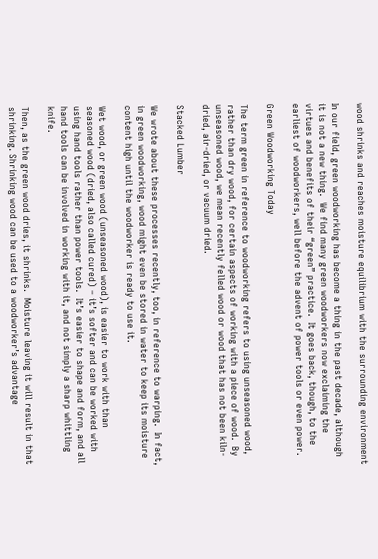wood shrinks and reaches moisture equilibrium with the surrounding environment

In our field, green woodworking has become a thing in the past decade, although it is not a new thing.  We find many green woodworkers now exclaiming the virtues and benefits of their “green” practice.  It goes back, though, to the earliest of woodworkers, well before the advent of power tools or even power.

Green Woodworking Today

The term green in reference to woodworking refers to using unseasoned wood, rather than dry wood, for certain aspects of working with a piece of wood.  By unseasoned wood, we mean recently felled wood or wood that has not been kiln-dried, air-dried, or vacuum dried.

Stacked Lumber

We wrote about these processes recently, too, in reference to warping.  In fact, in green woodworking, wood might even be stored in water to keep its moisture content high until the woodworker is ready to use it.

Wet wood, or green wood (unseasoned wood), is easier to work with than seasoned wood (dried, also called cured) – it’s softer and can be worked with using hand tools rather than power tools.  It’s easier to shape and form, and all hand tools can be involved in working with it, and not simply a sharp whittling knife.

Then, as the green wood dries, it shrinks.  Moisture leaving it will result in that shrinking. Shrinking wood can be used to a woodworker’s advantage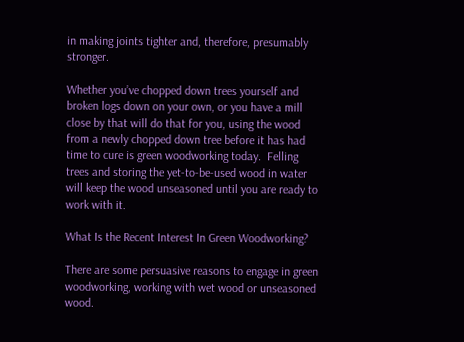in making joints tighter and, therefore, presumably stronger.

Whether you’ve chopped down trees yourself and broken logs down on your own, or you have a mill close by that will do that for you, using the wood from a newly chopped down tree before it has had time to cure is green woodworking today.  Felling trees and storing the yet-to-be-used wood in water will keep the wood unseasoned until you are ready to work with it.

What Is the Recent Interest In Green Woodworking?

There are some persuasive reasons to engage in green woodworking, working with wet wood or unseasoned wood.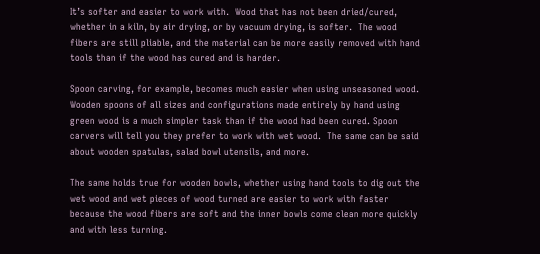It’s softer and easier to work with.  Wood that has not been dried/cured, whether in a kiln, by air drying, or by vacuum drying, is softer.  The wood fibers are still pliable, and the material can be more easily removed with hand tools than if the wood has cured and is harder.

Spoon carving, for example, becomes much easier when using unseasoned wood.  Wooden spoons of all sizes and configurations made entirely by hand using green wood is a much simpler task than if the wood had been cured. Spoon carvers will tell you they prefer to work with wet wood.  The same can be said about wooden spatulas, salad bowl utensils, and more.

The same holds true for wooden bowls, whether using hand tools to dig out the wet wood and wet pieces of wood turned are easier to work with faster because the wood fibers are soft and the inner bowls come clean more quickly and with less turning.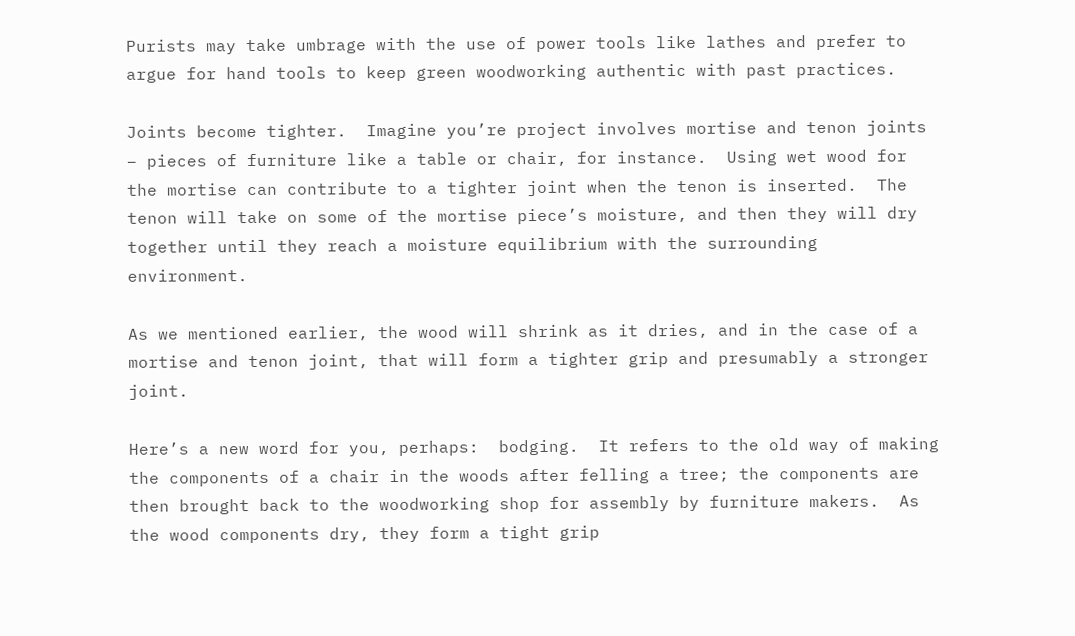Purists may take umbrage with the use of power tools like lathes and prefer to argue for hand tools to keep green woodworking authentic with past practices.

Joints become tighter.  Imagine you’re project involves mortise and tenon joints – pieces of furniture like a table or chair, for instance.  Using wet wood for the mortise can contribute to a tighter joint when the tenon is inserted.  The tenon will take on some of the mortise piece’s moisture, and then they will dry together until they reach a moisture equilibrium with the surrounding environment.

As we mentioned earlier, the wood will shrink as it dries, and in the case of a mortise and tenon joint, that will form a tighter grip and presumably a stronger joint.

Here’s a new word for you, perhaps:  bodging.  It refers to the old way of making the components of a chair in the woods after felling a tree; the components are then brought back to the woodworking shop for assembly by furniture makers.  As the wood components dry, they form a tight grip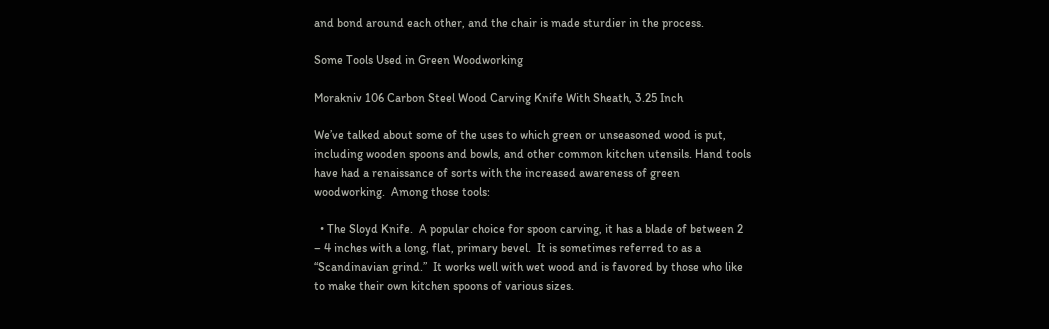and bond around each other, and the chair is made sturdier in the process.

Some Tools Used in Green Woodworking

Morakniv 106 Carbon Steel Wood Carving Knife With Sheath, 3.25 Inch

We’ve talked about some of the uses to which green or unseasoned wood is put, including wooden spoons and bowls, and other common kitchen utensils. Hand tools have had a renaissance of sorts with the increased awareness of green woodworking.  Among those tools:

  • The Sloyd Knife.  A popular choice for spoon carving, it has a blade of between 2 – 4 inches with a long, flat, primary bevel.  It is sometimes referred to as a “Scandinavian grind.”  It works well with wet wood and is favored by those who like to make their own kitchen spoons of various sizes.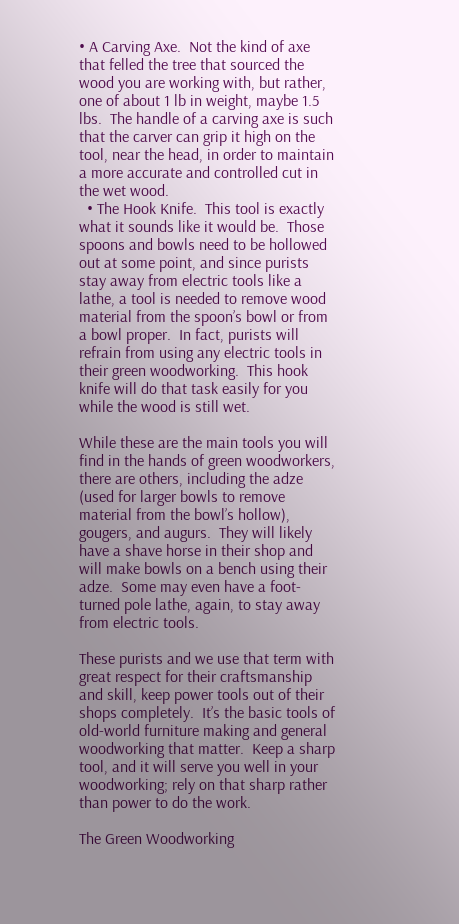• A Carving Axe.  Not the kind of axe that felled the tree that sourced the wood you are working with, but rather, one of about 1 lb in weight, maybe 1.5 lbs.  The handle of a carving axe is such that the carver can grip it high on the tool, near the head, in order to maintain a more accurate and controlled cut in the wet wood.
  • The Hook Knife.  This tool is exactly what it sounds like it would be.  Those spoons and bowls need to be hollowed out at some point, and since purists stay away from electric tools like a lathe, a tool is needed to remove wood material from the spoon’s bowl or from a bowl proper.  In fact, purists will refrain from using any electric tools in their green woodworking.  This hook knife will do that task easily for you while the wood is still wet.

While these are the main tools you will find in the hands of green woodworkers, there are others, including the adze (used for larger bowls to remove material from the bowl’s hollow), gougers, and augurs.  They will likely have a shave horse in their shop and will make bowls on a bench using their adze.  Some may even have a foot-turned pole lathe, again, to stay away from electric tools.

These purists and we use that term with great respect for their craftsmanship and skill, keep power tools out of their shops completely.  It’s the basic tools of old-world furniture making and general woodworking that matter.  Keep a sharp tool, and it will serve you well in your woodworking; rely on that sharp rather than power to do the work.

The Green Woodworking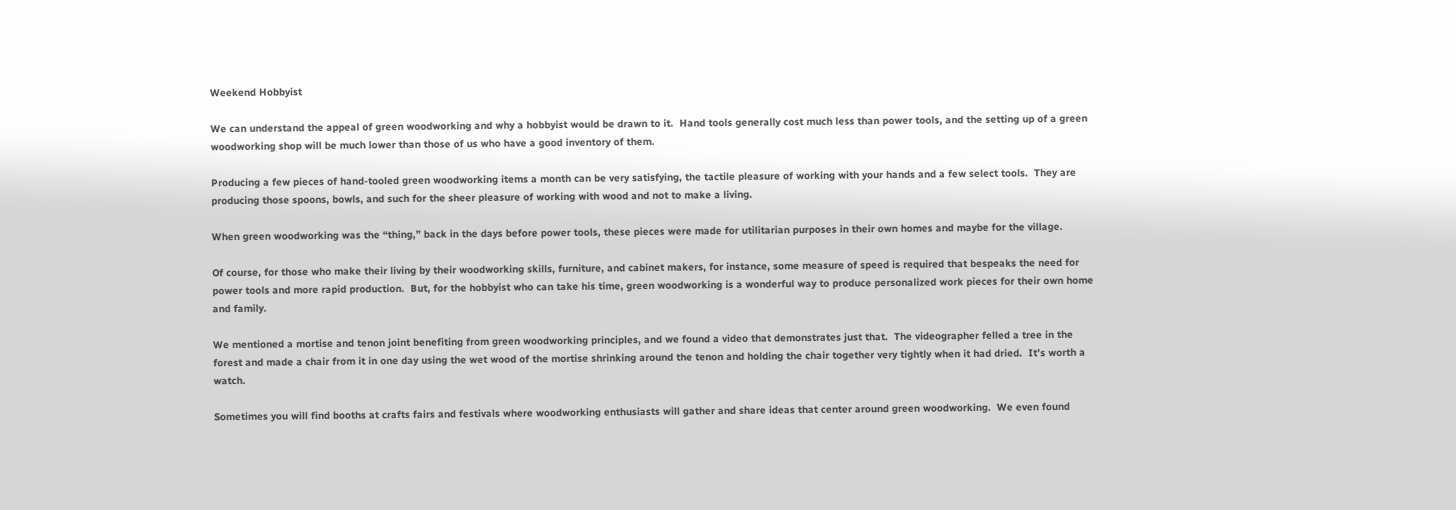Weekend Hobbyist

We can understand the appeal of green woodworking and why a hobbyist would be drawn to it.  Hand tools generally cost much less than power tools, and the setting up of a green woodworking shop will be much lower than those of us who have a good inventory of them.

Producing a few pieces of hand-tooled green woodworking items a month can be very satisfying, the tactile pleasure of working with your hands and a few select tools.  They are producing those spoons, bowls, and such for the sheer pleasure of working with wood and not to make a living.

When green woodworking was the “thing,” back in the days before power tools, these pieces were made for utilitarian purposes in their own homes and maybe for the village.

Of course, for those who make their living by their woodworking skills, furniture, and cabinet makers, for instance, some measure of speed is required that bespeaks the need for power tools and more rapid production.  But, for the hobbyist who can take his time, green woodworking is a wonderful way to produce personalized work pieces for their own home and family.

We mentioned a mortise and tenon joint benefiting from green woodworking principles, and we found a video that demonstrates just that.  The videographer felled a tree in the forest and made a chair from it in one day using the wet wood of the mortise shrinking around the tenon and holding the chair together very tightly when it had dried.  It’s worth a watch.

Sometimes you will find booths at crafts fairs and festivals where woodworking enthusiasts will gather and share ideas that center around green woodworking.  We even found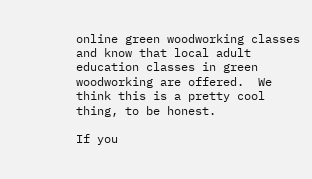online green woodworking classes and know that local adult education classes in green woodworking are offered.  We think this is a pretty cool thing, to be honest.

If you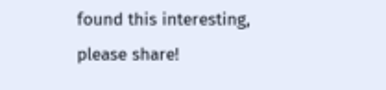found this interesting, please share!